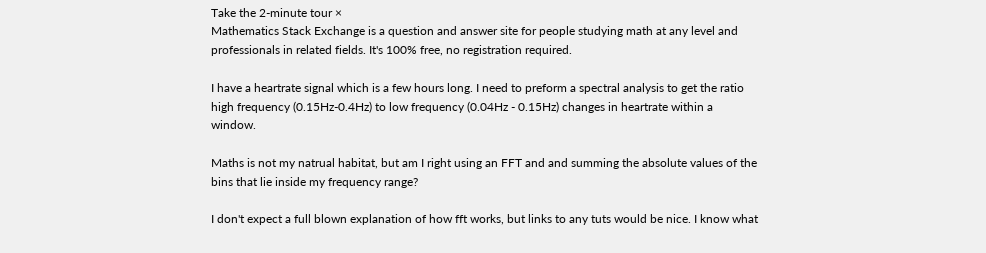Take the 2-minute tour ×
Mathematics Stack Exchange is a question and answer site for people studying math at any level and professionals in related fields. It's 100% free, no registration required.

I have a heartrate signal which is a few hours long. I need to preform a spectral analysis to get the ratio high frequency (0.15Hz-0.4Hz) to low frequency (0.04Hz - 0.15Hz) changes in heartrate within a window.

Maths is not my natrual habitat, but am I right using an FFT and and summing the absolute values of the bins that lie inside my frequency range?

I don't expect a full blown explanation of how fft works, but links to any tuts would be nice. I know what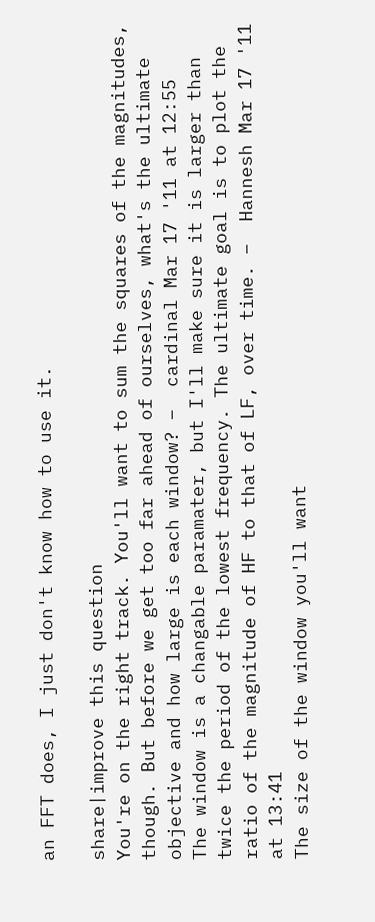an FFT does, I just don't know how to use it.

share|improve this question
You're on the right track. You'll want to sum the squares of the magnitudes, though. But before we get too far ahead of ourselves, what's the ultimate objective and how large is each window? –  cardinal Mar 17 '11 at 12:55
The window is a changable paramater, but I'll make sure it is larger than twice the period of the lowest frequency. The ultimate goal is to plot the ratio of the magnitude of HF to that of LF, over time. –  Hannesh Mar 17 '11 at 13:41
The size of the window you'll want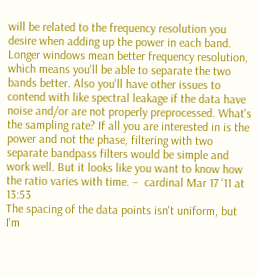will be related to the frequency resolution you desire when adding up the power in each band. Longer windows mean better frequency resolution, which means you'll be able to separate the two bands better. Also you'll have other issues to contend with like spectral leakage if the data have noise and/or are not properly preprocessed. What's the sampling rate? If all you are interested in is the power and not the phase, filtering with two separate bandpass filters would be simple and work well. But it looks like you want to know how the ratio varies with time. –  cardinal Mar 17 '11 at 13:53
The spacing of the data points isn't uniform, but I'm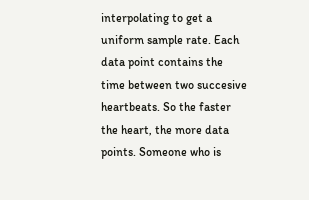interpolating to get a uniform sample rate. Each data point contains the time between two succesive heartbeats. So the faster the heart, the more data points. Someone who is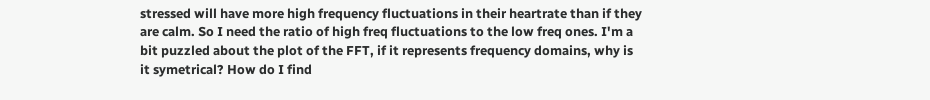stressed will have more high frequency fluctuations in their heartrate than if they are calm. So I need the ratio of high freq fluctuations to the low freq ones. I'm a bit puzzled about the plot of the FFT, if it represents frequency domains, why is it symetrical? How do I find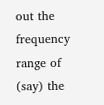out the frequency range of (say) the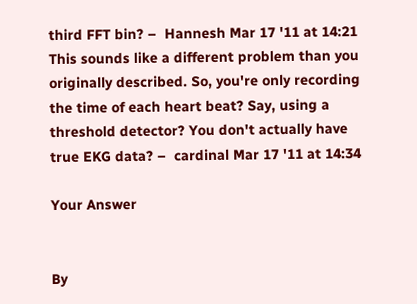third FFT bin? –  Hannesh Mar 17 '11 at 14:21
This sounds like a different problem than you originally described. So, you're only recording the time of each heart beat? Say, using a threshold detector? You don't actually have true EKG data? –  cardinal Mar 17 '11 at 14:34

Your Answer


By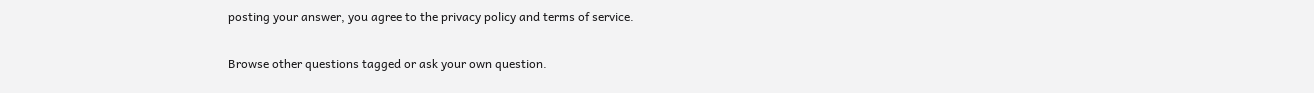posting your answer, you agree to the privacy policy and terms of service.

Browse other questions tagged or ask your own question.